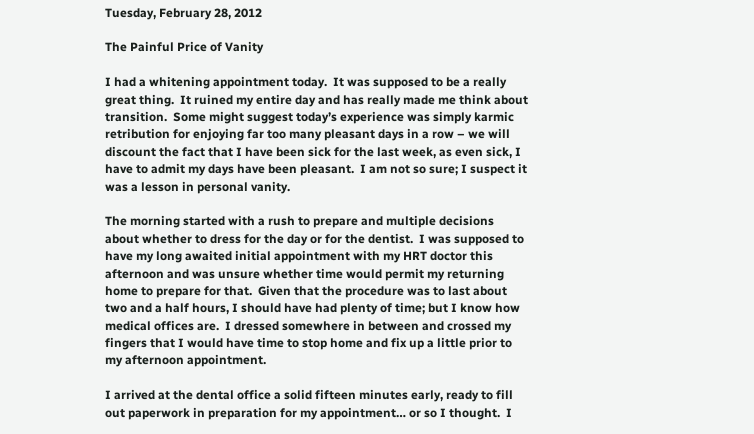Tuesday, February 28, 2012

The Painful Price of Vanity

I had a whitening appointment today.  It was supposed to be a really great thing.  It ruined my entire day and has really made me think about transition.  Some might suggest today’s experience was simply karmic retribution for enjoying far too many pleasant days in a row – we will discount the fact that I have been sick for the last week, as even sick, I have to admit my days have been pleasant.  I am not so sure; I suspect it was a lesson in personal vanity.

The morning started with a rush to prepare and multiple decisions about whether to dress for the day or for the dentist.  I was supposed to have my long awaited initial appointment with my HRT doctor this afternoon and was unsure whether time would permit my returning home to prepare for that.  Given that the procedure was to last about two and a half hours, I should have had plenty of time; but I know how medical offices are.  I dressed somewhere in between and crossed my fingers that I would have time to stop home and fix up a little prior to my afternoon appointment.

I arrived at the dental office a solid fifteen minutes early, ready to fill out paperwork in preparation for my appointment… or so I thought.  I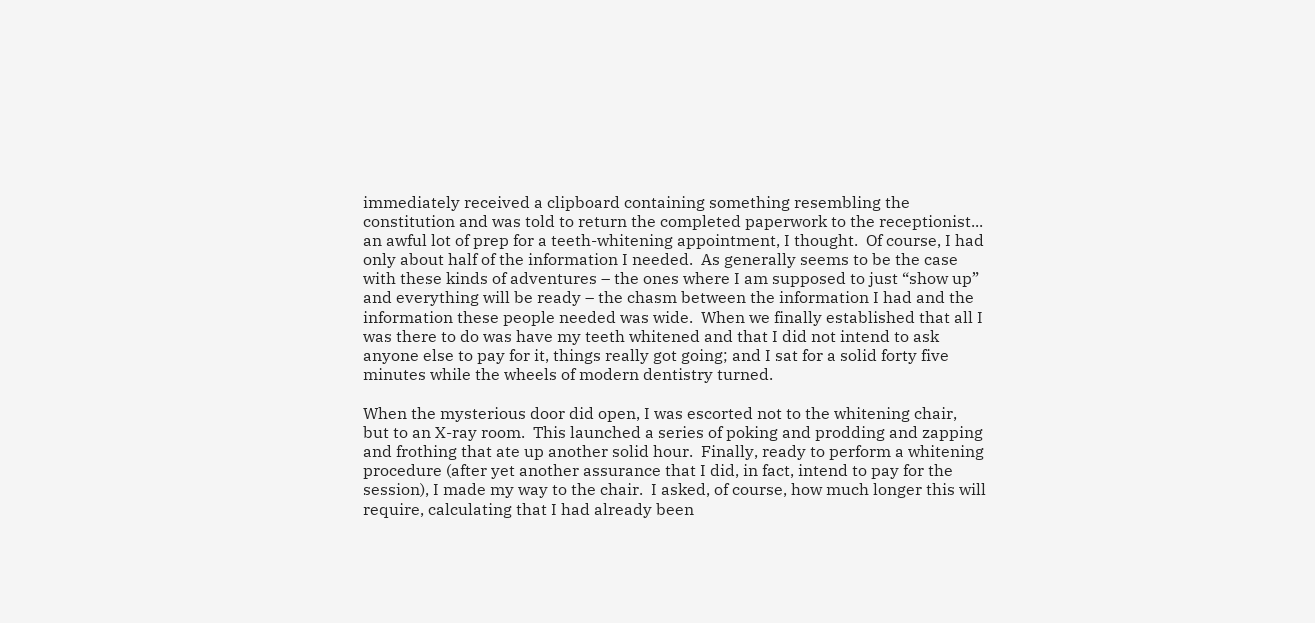immediately received a clipboard containing something resembling the constitution and was told to return the completed paperwork to the receptionist... an awful lot of prep for a teeth-whitening appointment, I thought.  Of course, I had only about half of the information I needed.  As generally seems to be the case with these kinds of adventures – the ones where I am supposed to just “show up” and everything will be ready – the chasm between the information I had and the information these people needed was wide.  When we finally established that all I was there to do was have my teeth whitened and that I did not intend to ask anyone else to pay for it, things really got going; and I sat for a solid forty five minutes while the wheels of modern dentistry turned.

When the mysterious door did open, I was escorted not to the whitening chair, but to an X-ray room.  This launched a series of poking and prodding and zapping and frothing that ate up another solid hour.  Finally, ready to perform a whitening procedure (after yet another assurance that I did, in fact, intend to pay for the session), I made my way to the chair.  I asked, of course, how much longer this will require, calculating that I had already been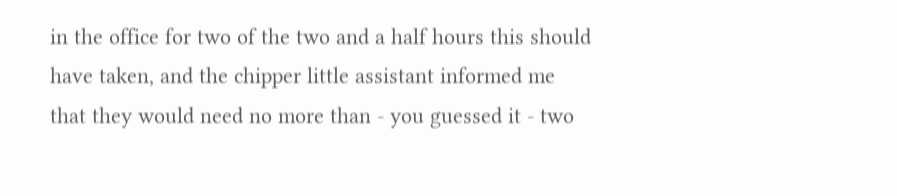in the office for two of the two and a half hours this should have taken, and the chipper little assistant informed me that they would need no more than - you guessed it - two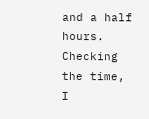and a half hours.  Checking the time, I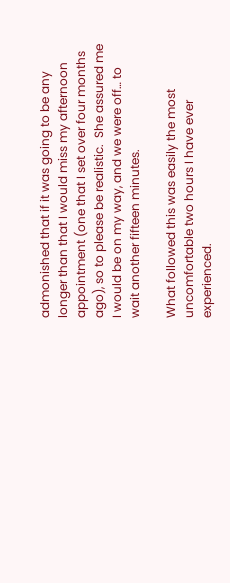admonished that if it was going to be any longer than that I would miss my afternoon appointment (one that I set over four months ago), so to please be realistic.  She assured me I would be on my way, and we were off… to wait another fifteen minutes.

What followed this was easily the most uncomfortable two hours I have ever experienced.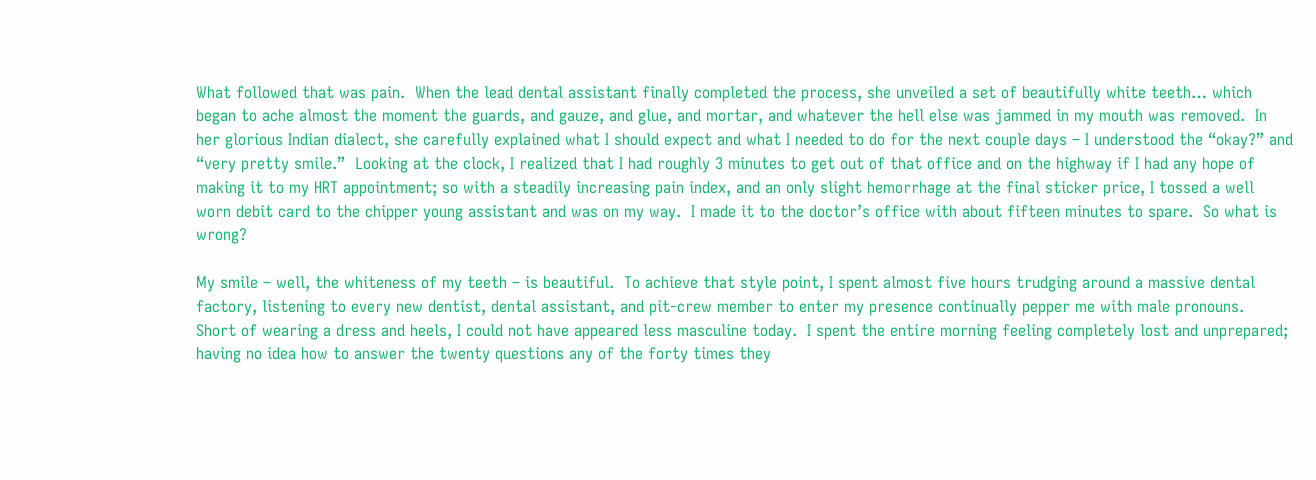What followed that was pain.  When the lead dental assistant finally completed the process, she unveiled a set of beautifully white teeth… which began to ache almost the moment the guards, and gauze, and glue, and mortar, and whatever the hell else was jammed in my mouth was removed.  In her glorious Indian dialect, she carefully explained what I should expect and what I needed to do for the next couple days – I understood the “okay?” and “very pretty smile.”  Looking at the clock, I realized that I had roughly 3 minutes to get out of that office and on the highway if I had any hope of making it to my HRT appointment; so with a steadily increasing pain index, and an only slight hemorrhage at the final sticker price, I tossed a well worn debit card to the chipper young assistant and was on my way.  I made it to the doctor’s office with about fifteen minutes to spare.  So what is wrong?

My smile – well, the whiteness of my teeth – is beautiful.  To achieve that style point, I spent almost five hours trudging around a massive dental factory, listening to every new dentist, dental assistant, and pit-crew member to enter my presence continually pepper me with male pronouns.  Short of wearing a dress and heels, I could not have appeared less masculine today.  I spent the entire morning feeling completely lost and unprepared; having no idea how to answer the twenty questions any of the forty times they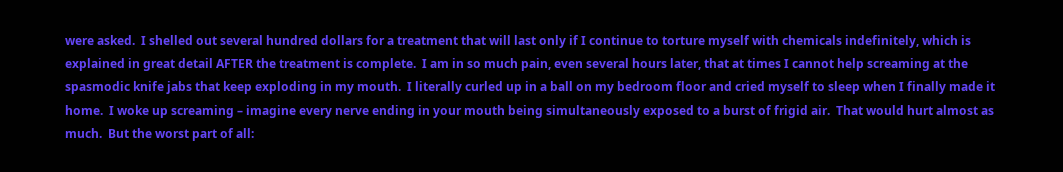were asked.  I shelled out several hundred dollars for a treatment that will last only if I continue to torture myself with chemicals indefinitely, which is explained in great detail AFTER the treatment is complete.  I am in so much pain, even several hours later, that at times I cannot help screaming at the spasmodic knife jabs that keep exploding in my mouth.  I literally curled up in a ball on my bedroom floor and cried myself to sleep when I finally made it home.  I woke up screaming – imagine every nerve ending in your mouth being simultaneously exposed to a burst of frigid air.  That would hurt almost as much.  But the worst part of all: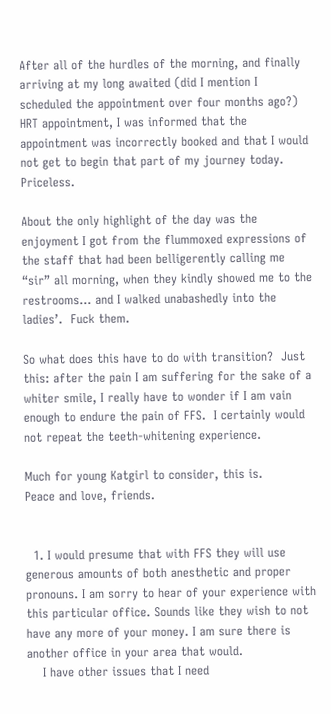After all of the hurdles of the morning, and finally arriving at my long awaited (did I mention I scheduled the appointment over four months ago?) HRT appointment, I was informed that the appointment was incorrectly booked and that I would not get to begin that part of my journey today.  Priceless.

About the only highlight of the day was the enjoyment I got from the flummoxed expressions of the staff that had been belligerently calling me “sir” all morning, when they kindly showed me to the restrooms… and I walked unabashedly into the ladies’.  Fuck them.

So what does this have to do with transition?  Just this: after the pain I am suffering for the sake of a whiter smile, I really have to wonder if I am vain enough to endure the pain of FFS.  I certainly would not repeat the teeth-whitening experience.

Much for young Katgirl to consider, this is.
Peace and love, friends.


  1. I would presume that with FFS they will use generous amounts of both anesthetic and proper pronouns. I am sorry to hear of your experience with this particular office. Sounds like they wish to not have any more of your money. I am sure there is another office in your area that would.
    I have other issues that I need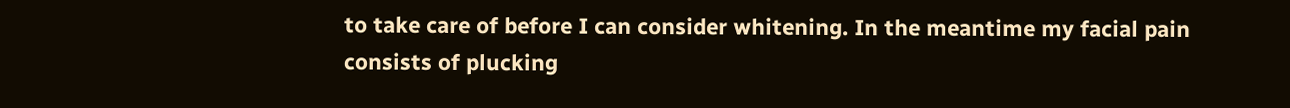to take care of before I can consider whitening. In the meantime my facial pain consists of plucking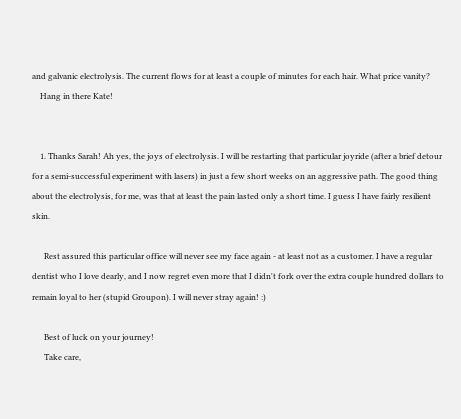and galvanic electrolysis. The current flows for at least a couple of minutes for each hair. What price vanity?
    Hang in there Kate!


    1. Thanks Sarah! Ah yes, the joys of electrolysis. I will be restarting that particular joyride (after a brief detour for a semi-successful experiment with lasers) in just a few short weeks on an aggressive path. The good thing about the electrolysis, for me, was that at least the pain lasted only a short time. I guess I have fairly resilient skin.

      Rest assured this particular office will never see my face again - at least not as a customer. I have a regular dentist who I love dearly, and I now regret even more that I didn't fork over the extra couple hundred dollars to remain loyal to her (stupid Groupon). I will never stray again! :)

      Best of luck on your journey!
      Take care,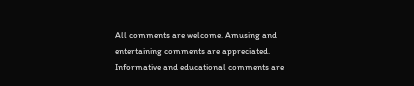All comments are welcome. Amusing and entertaining comments are appreciated. Informative and educational comments are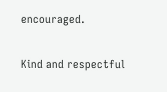encouraged.

Kind and respectful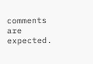comments are expected.